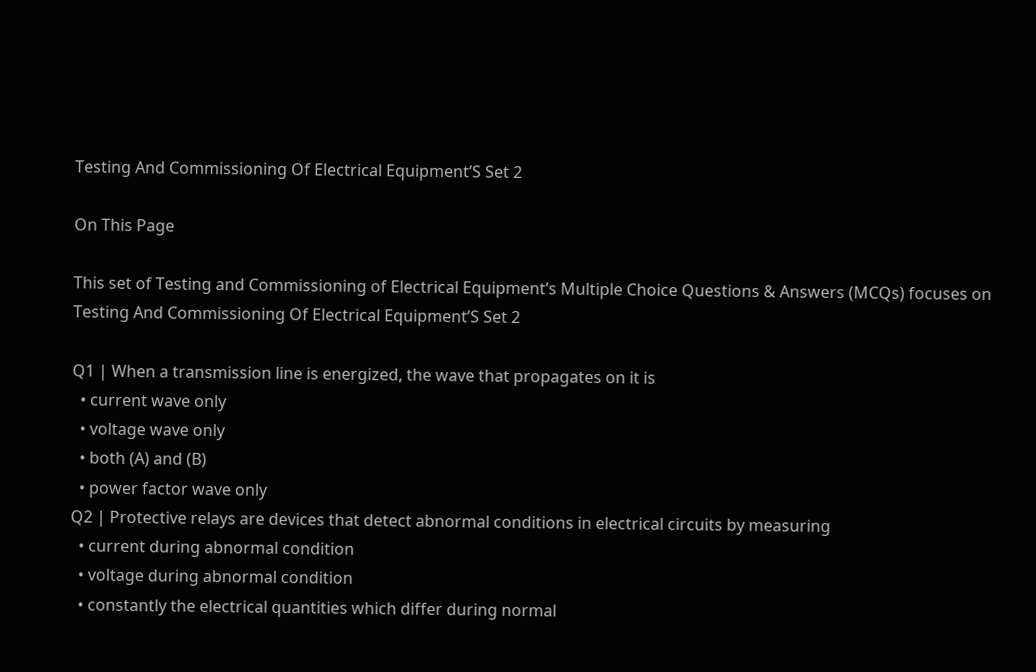Testing And Commissioning Of Electrical Equipment’S Set 2

On This Page

This set of Testing and Commissioning of Electrical Equipment’s Multiple Choice Questions & Answers (MCQs) focuses on Testing And Commissioning Of Electrical Equipment’S Set 2

Q1 | When a transmission line is energized, the wave that propagates on it is
  • current wave only
  • voltage wave only
  • both (A) and (B)
  • power factor wave only
Q2 | Protective relays are devices that detect abnormal conditions in electrical circuits by measuring
  • current during abnormal condition
  • voltage during abnormal condition
  • constantly the electrical quantities which differ during normal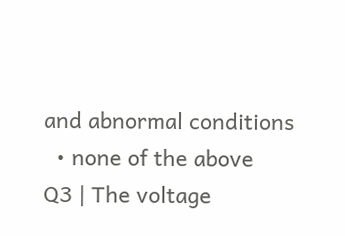and abnormal conditions
  • none of the above
Q3 | The voltage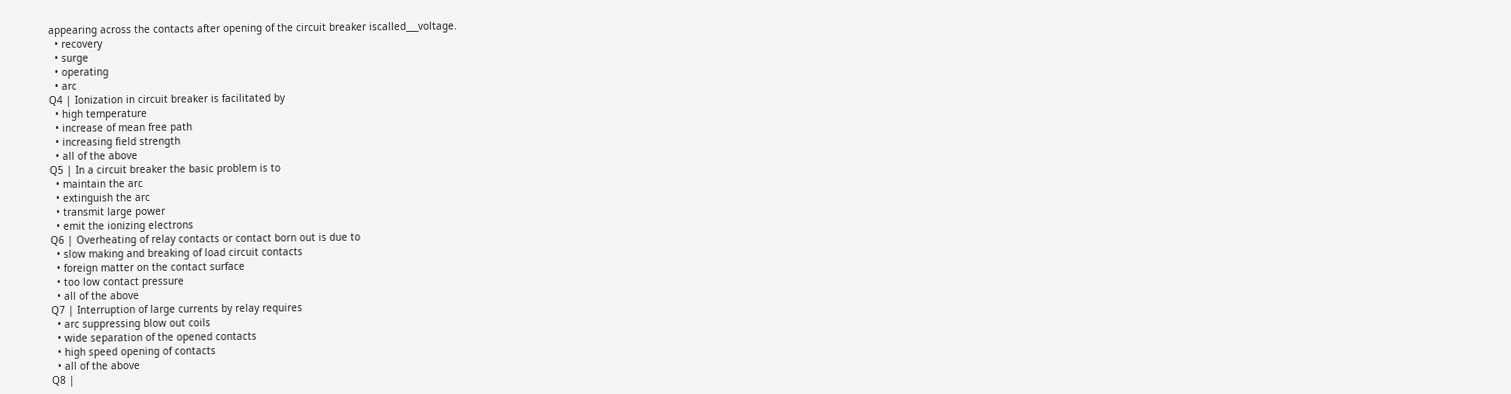appearing across the contacts after opening of the circuit breaker iscalled___voltage.
  • recovery
  • surge
  • operating
  • arc
Q4 | Ionization in circuit breaker is facilitated by
  • high temperature
  • increase of mean free path
  • increasing field strength
  • all of the above
Q5 | In a circuit breaker the basic problem is to
  • maintain the arc
  • extinguish the arc
  • transmit large power
  • emit the ionizing electrons
Q6 | Overheating of relay contacts or contact born out is due to
  • slow making and breaking of load circuit contacts
  • foreign matter on the contact surface
  • too low contact pressure
  • all of the above
Q7 | Interruption of large currents by relay requires
  • arc suppressing blow out coils
  • wide separation of the opened contacts
  • high speed opening of contacts
  • all of the above
Q8 |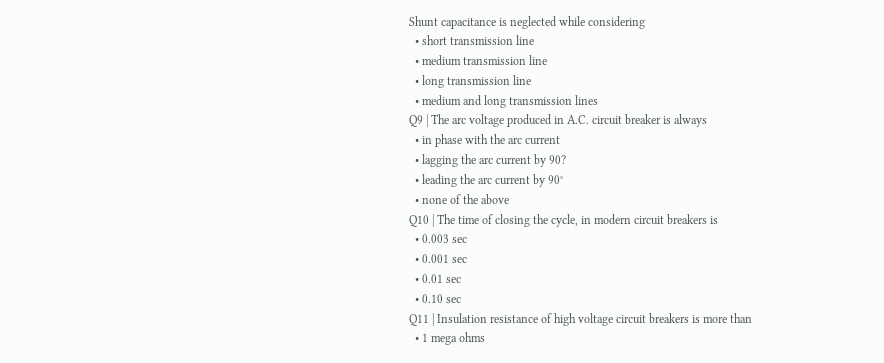Shunt capacitance is neglected while considering
  • short transmission line
  • medium transmission line
  • long transmission line
  • medium and long transmission lines
Q9 | The arc voltage produced in A.C. circuit breaker is always
  • in phase with the arc current
  • lagging the arc current by 90?
  • leading the arc current by 90°
  • none of the above
Q10 | The time of closing the cycle, in modern circuit breakers is
  • 0.003 sec
  • 0.001 sec
  • 0.01 sec
  • 0.10 sec
Q11 | Insulation resistance of high voltage circuit breakers is more than
  • 1 mega ohms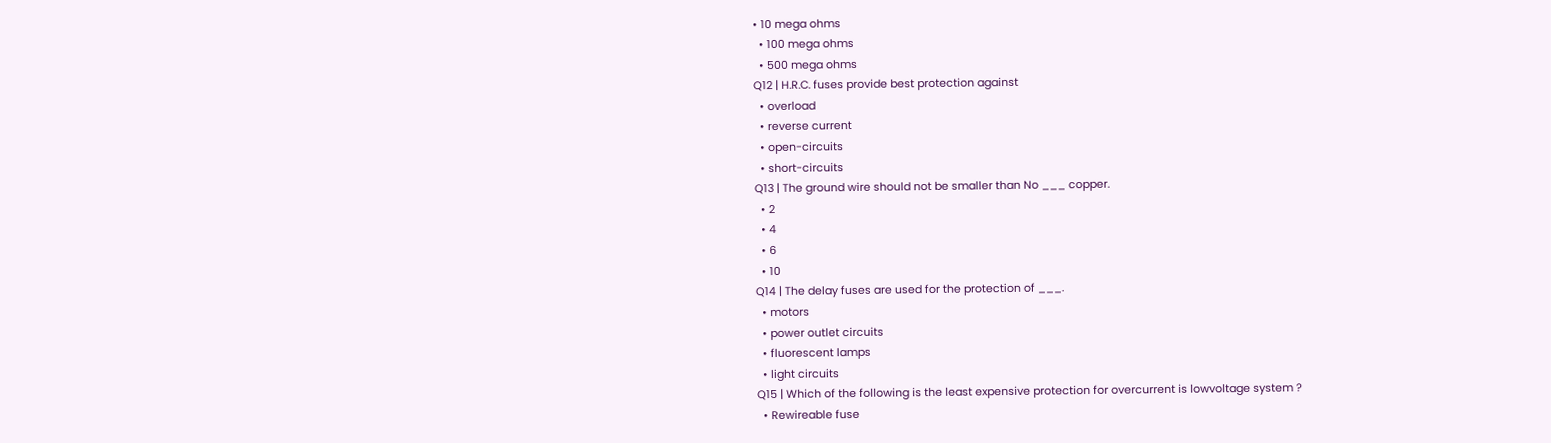• 10 mega ohms
  • 100 mega ohms
  • 500 mega ohms
Q12 | H.R.C. fuses provide best protection against
  • overload
  • reverse current
  • open-circuits
  • short-circuits
Q13 | The ground wire should not be smaller than No ___ copper.
  • 2
  • 4
  • 6
  • 10
Q14 | The delay fuses are used for the protection of ___.
  • motors
  • power outlet circuits
  • fluorescent lamps
  • light circuits
Q15 | Which of the following is the least expensive protection for overcurrent is lowvoltage system ?
  • Rewireable fuse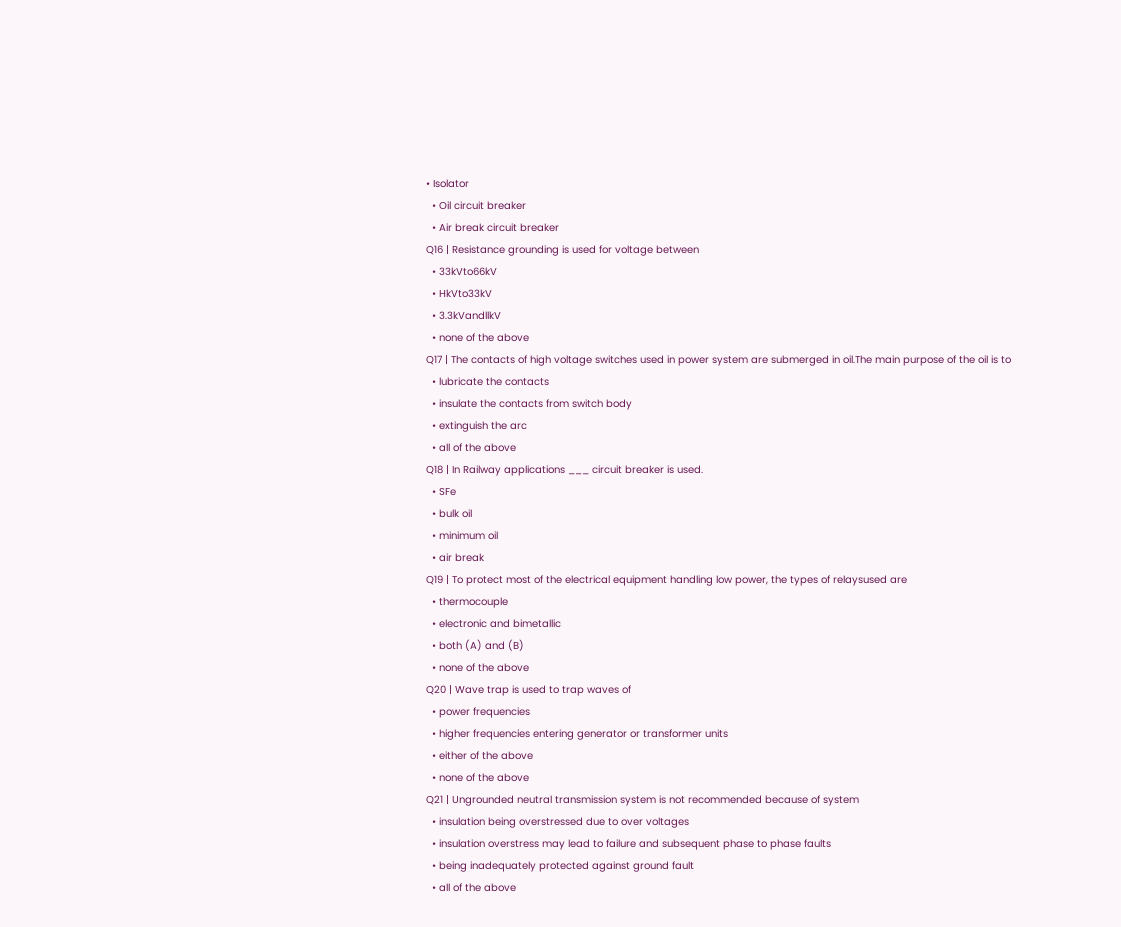• Isolator
  • Oil circuit breaker
  • Air break circuit breaker
Q16 | Resistance grounding is used for voltage between
  • 33kVto66kV
  • HkVto33kV
  • 3.3kVandllkV
  • none of the above
Q17 | The contacts of high voltage switches used in power system are submerged in oil.The main purpose of the oil is to
  • lubricate the contacts
  • insulate the contacts from switch body
  • extinguish the arc
  • all of the above
Q18 | In Railway applications ___ circuit breaker is used.
  • SFe
  • bulk oil
  • minimum oil
  • air break
Q19 | To protect most of the electrical equipment handling low power, the types of relaysused are
  • thermocouple
  • electronic and bimetallic
  • both (A) and (B)
  • none of the above
Q20 | Wave trap is used to trap waves of
  • power frequencies
  • higher frequencies entering generator or transformer units
  • either of the above
  • none of the above
Q21 | Ungrounded neutral transmission system is not recommended because of system
  • insulation being overstressed due to over voltages
  • insulation overstress may lead to failure and subsequent phase to phase faults
  • being inadequately protected against ground fault
  • all of the above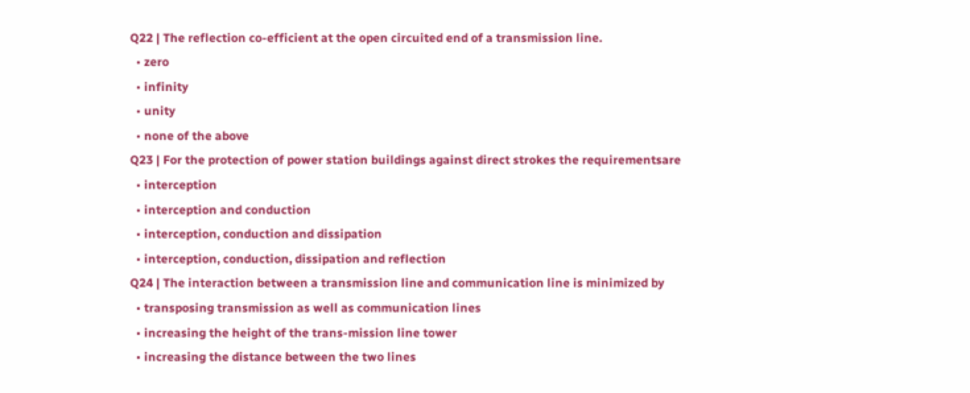Q22 | The reflection co-efficient at the open circuited end of a transmission line.
  • zero
  • infinity
  • unity
  • none of the above
Q23 | For the protection of power station buildings against direct strokes the requirementsare
  • interception
  • interception and conduction
  • interception, conduction and dissipation
  • interception, conduction, dissipation and reflection
Q24 | The interaction between a transmission line and communication line is minimized by
  • transposing transmission as well as communication lines
  • increasing the height of the trans-mission line tower
  • increasing the distance between the two lines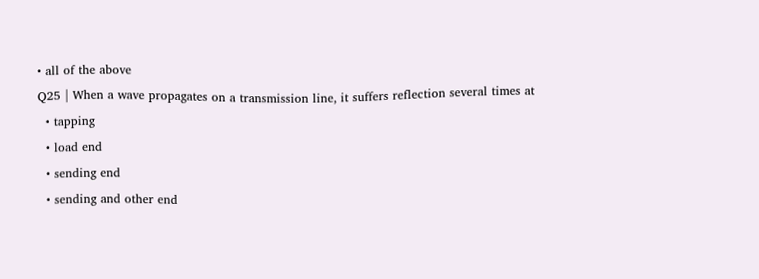• all of the above
Q25 | When a wave propagates on a transmission line, it suffers reflection several times at
  • tapping
  • load end
  • sending end
  • sending and other end